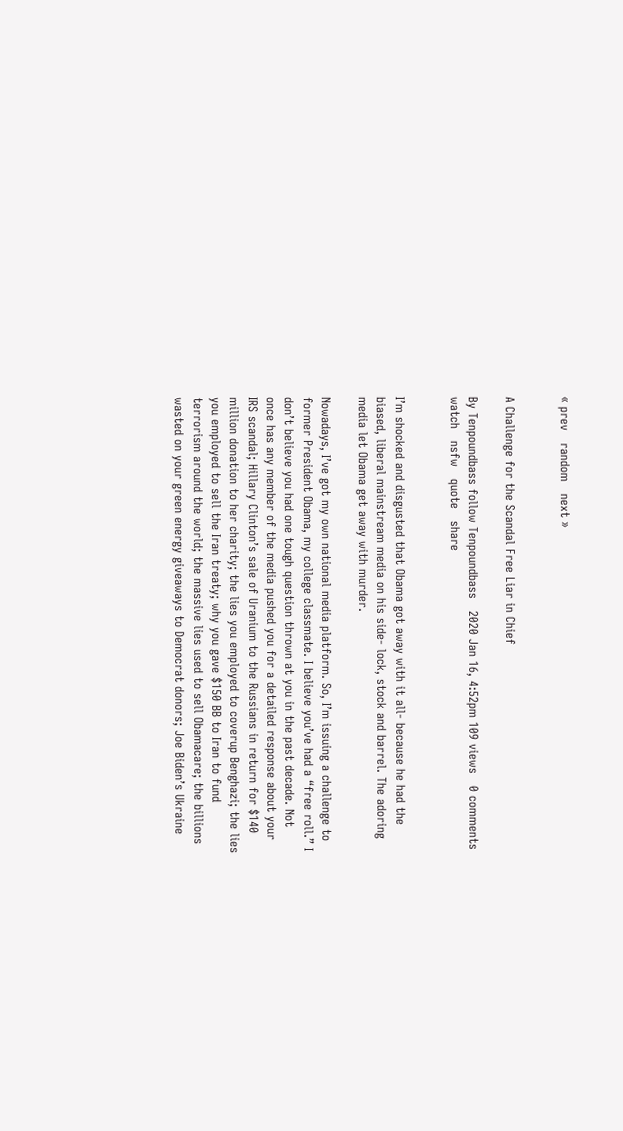« prev   random   next »


A Challenge for the Scandal Free Liar in Chief

By Tenpoundbass follow Tenpoundbass   2020 Jan 16, 4:52pm 109 views   0 comments   watch   nsfw   quote   share


I’m shocked and disgusted that Obama got away with it all- because he had the biased, liberal mainstream media on his side- lock, stock and barrel. The adoring media let Obama get away with murder.

Nowadays, I’ve got my own national media platform. So, I’m issuing a challenge to former President Obama, my college classmate. I believe you’ve had a “free roll.” I don’t believe you had one tough question thrown at you in the past decade. Not once has any member of the media pushed you for a detailed response about your IRS scandal; Hillary Clinton’s sale of Uranium to the Russians in return for $140 million donation to her charity; the lies you employed to coverup Benghazi; the lies you employed to sell the Iran treaty; why you gave $150 BB to Iran to fund terrorism around the world; the massive lies used to sell Obamacare; the billions wasted on your green energy giveaways to Democrat donors; Joe Biden’s Ukraine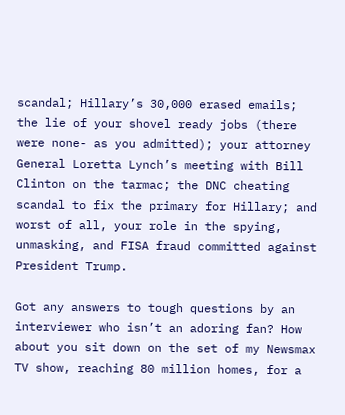scandal; Hillary’s 30,000 erased emails; the lie of your shovel ready jobs (there were none- as you admitted); your attorney General Loretta Lynch’s meeting with Bill Clinton on the tarmac; the DNC cheating scandal to fix the primary for Hillary; and worst of all, your role in the spying, unmasking, and FISA fraud committed against President Trump.

Got any answers to tough questions by an interviewer who isn’t an adoring fan? How about you sit down on the set of my Newsmax TV show, reaching 80 million homes, for a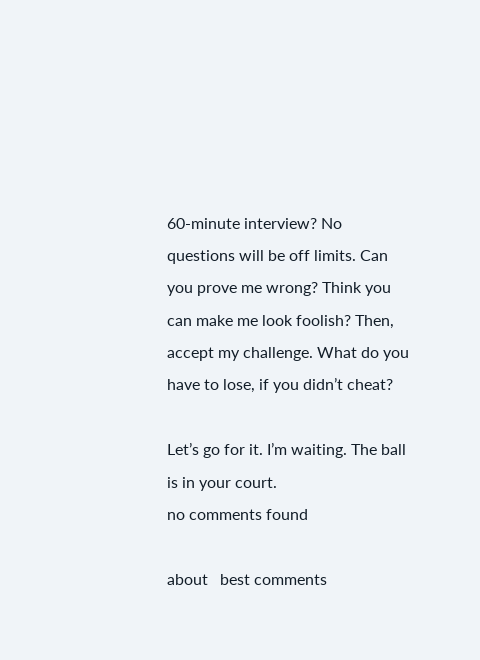60-minute interview? No questions will be off limits. Can you prove me wrong? Think you can make me look foolish? Then, accept my challenge. What do you have to lose, if you didn’t cheat?

Let’s go for it. I’m waiting. The ball is in your court.
no comments found

about   best comments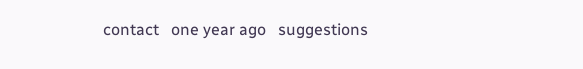contact   one year ago   suggestions